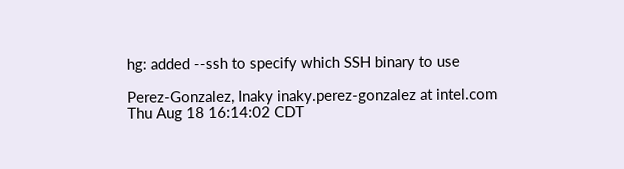hg: added --ssh to specify which SSH binary to use

Perez-Gonzalez, Inaky inaky.perez-gonzalez at intel.com
Thu Aug 18 16:14:02 CDT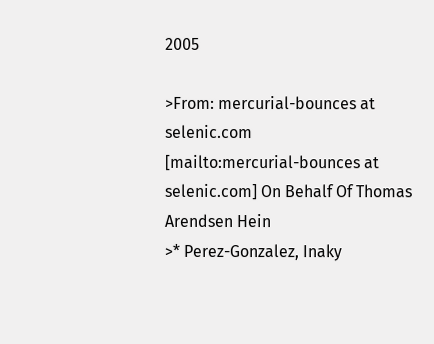2005

>From: mercurial-bounces at selenic.com
[mailto:mercurial-bounces at selenic.com] On Behalf Of Thomas Arendsen Hein
>* Perez-Gonzalez, Inaky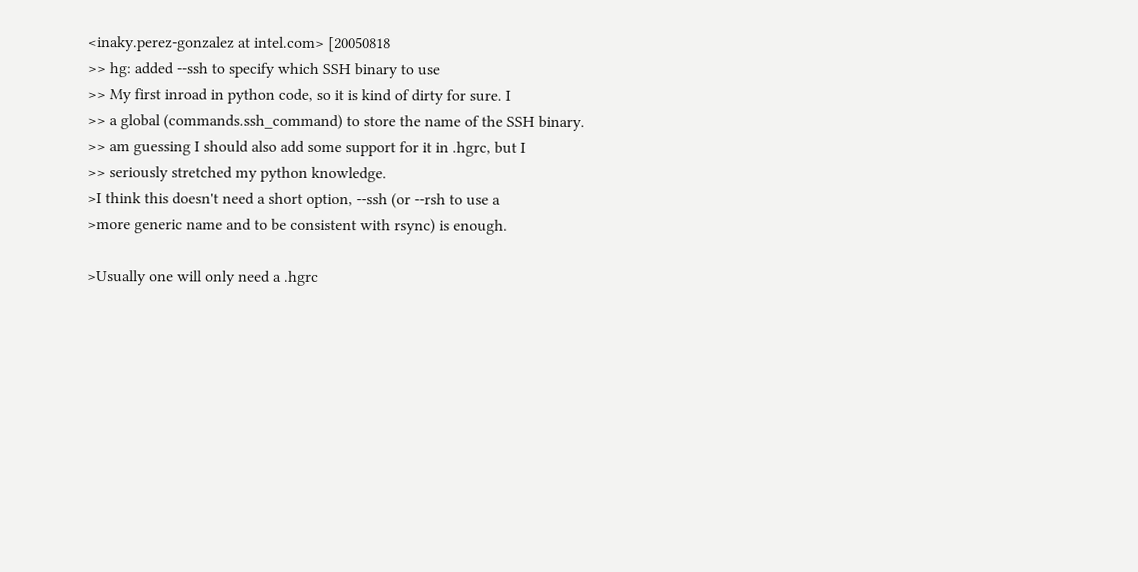<inaky.perez-gonzalez at intel.com> [20050818
>> hg: added --ssh to specify which SSH binary to use
>> My first inroad in python code, so it is kind of dirty for sure. I
>> a global (commands.ssh_command) to store the name of the SSH binary.
>> am guessing I should also add some support for it in .hgrc, but I
>> seriously stretched my python knowledge.
>I think this doesn't need a short option, --ssh (or --rsh to use a
>more generic name and to be consistent with rsync) is enough.

>Usually one will only need a .hgrc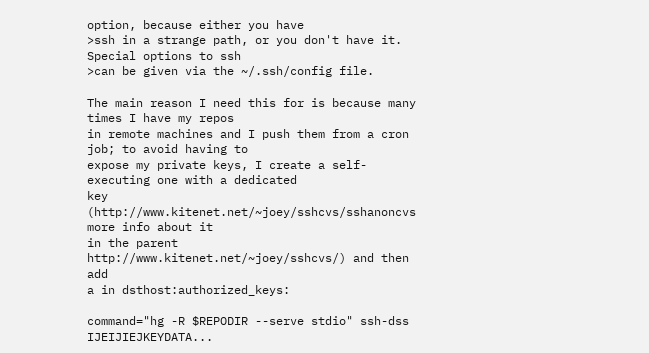option, because either you have
>ssh in a strange path, or you don't have it. Special options to ssh
>can be given via the ~/.ssh/config file.

The main reason I need this for is because many times I have my repos
in remote machines and I push them from a cron job; to avoid having to
expose my private keys, I create a self-executing one with a dedicated
key (http://www.kitenet.net/~joey/sshcvs/sshanoncvs more info about it
in the parent http://www.kitenet.net/~joey/sshcvs/) and then add
a in dsthost:authorized_keys:

command="hg -R $REPODIR --serve stdio" ssh-dss IJEIJIEJKEYDATA...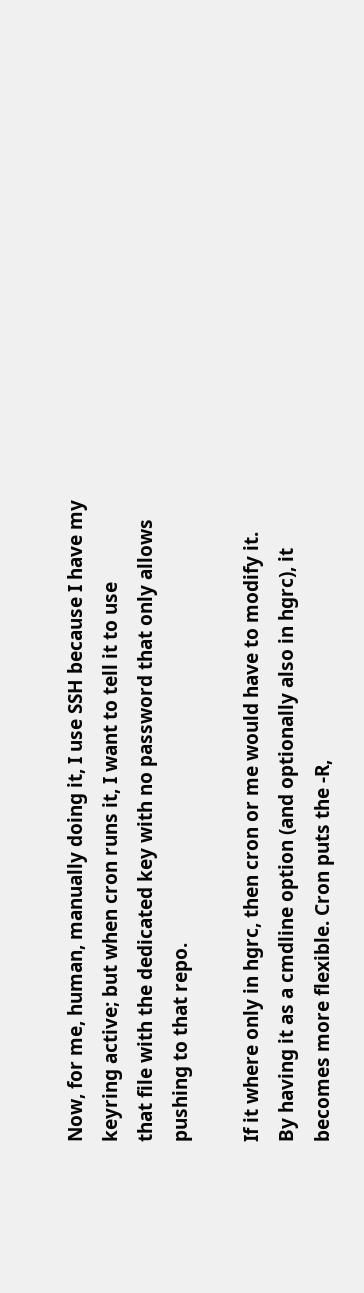Now, for me, human, manually doing it, I use SSH because I have my
keyring active; but when cron runs it, I want to tell it to use
that file with the dedicated key with no password that only allows
pushing to that repo.

If it where only in hgrc, then cron or me would have to modify it.
By having it as a cmdline option (and optionally also in hgrc), it
becomes more flexible. Cron puts the -R,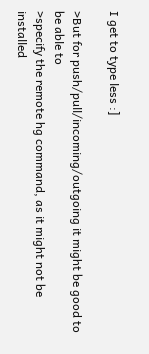I get to type less :]

>But for push/pull/incoming/outgoing it might be good to be able to
>specify the remote hg command, as it might not be installed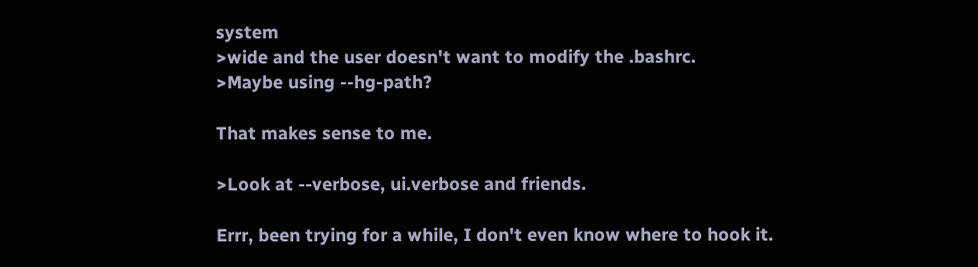system
>wide and the user doesn't want to modify the .bashrc.
>Maybe using --hg-path?

That makes sense to me.

>Look at --verbose, ui.verbose and friends.

Errr, been trying for a while, I don't even know where to hook it.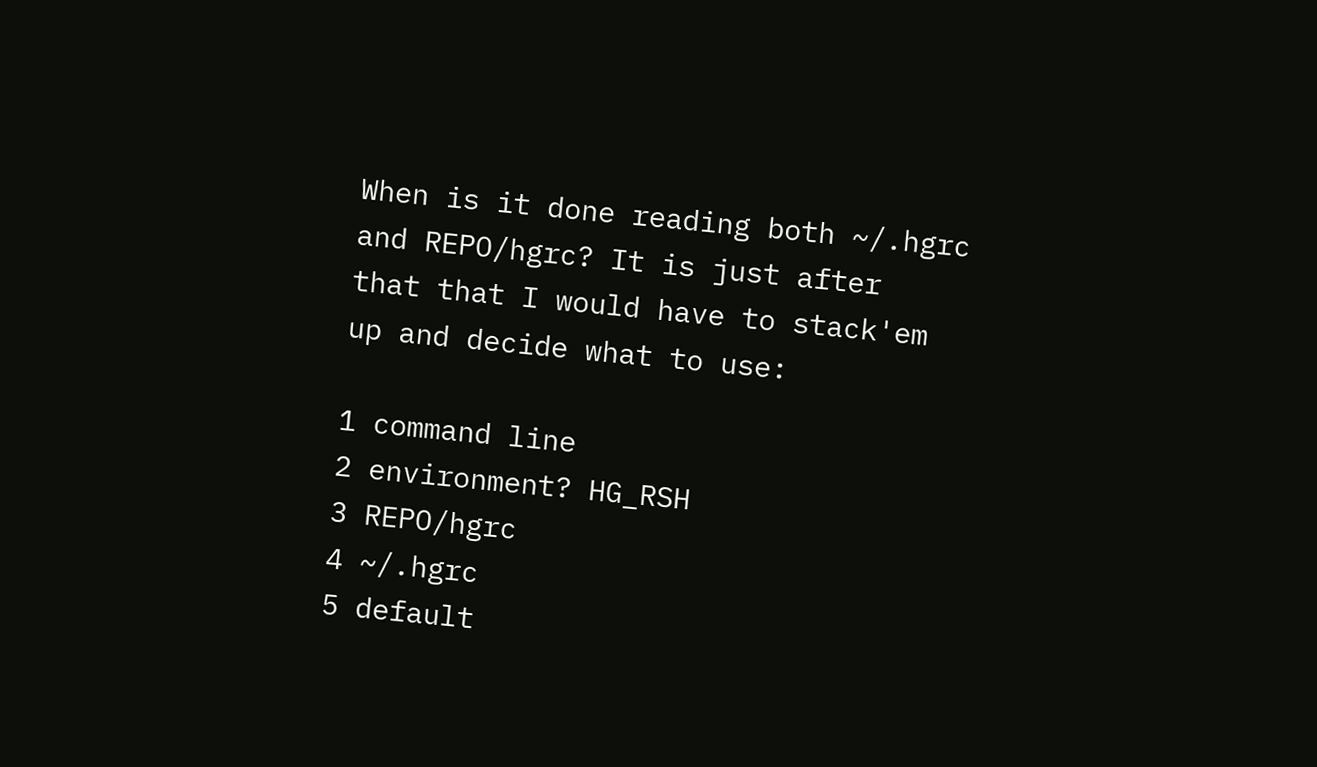When is it done reading both ~/.hgrc and REPO/hgrc? It is just after
that that I would have to stack'em up and decide what to use:

1 command line
2 environment? HG_RSH
3 REPO/hgrc
4 ~/.hgrc
5 default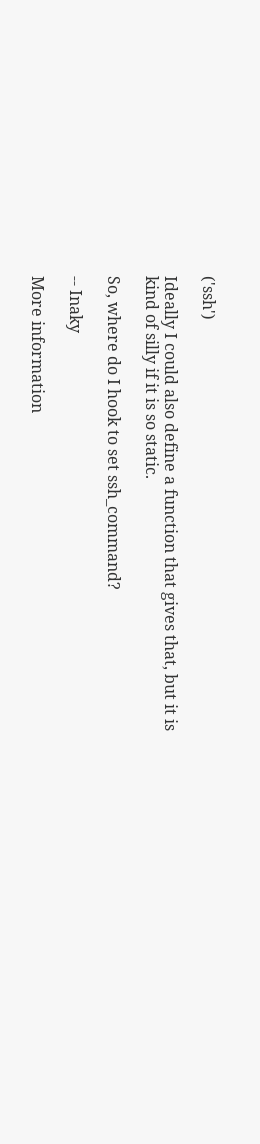('ssh')

Ideally I could also define a function that gives that, but it is
kind of silly if it is so static.

So, where do I hook to set ssh_command?

-- Inaky

More information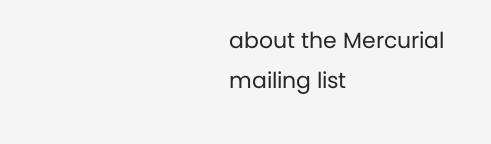about the Mercurial mailing list